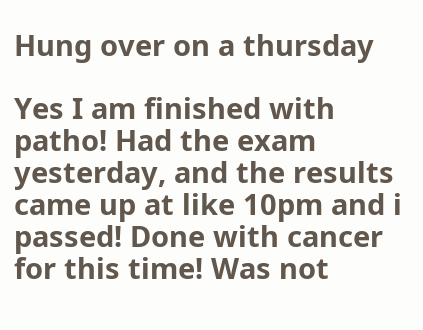Hung over on a thursday

Yes I am finished with patho! Had the exam yesterday, and the results came up at like 10pm and i passed! Done with cancer for this time! Was not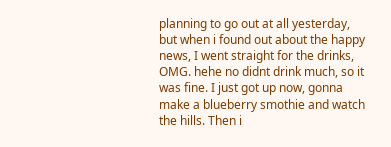planning to go out at all yesterday, but when i found out about the happy news, I went straight for the drinks, OMG. hehe no didnt drink much, so it was fine. I just got up now, gonna make a blueberry smothie and watch the hills. Then i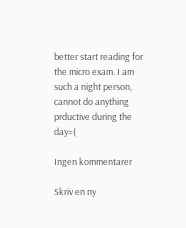better start reading for the micro exam. I am such a night person, cannot do anything prductive during the day=(

Ingen kommentarer

Skriv en ny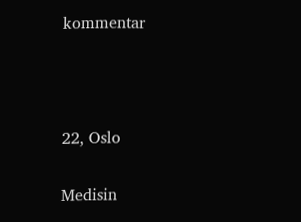kommentar



22, Oslo

Medisin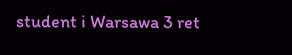student i Warsawa 3 ret